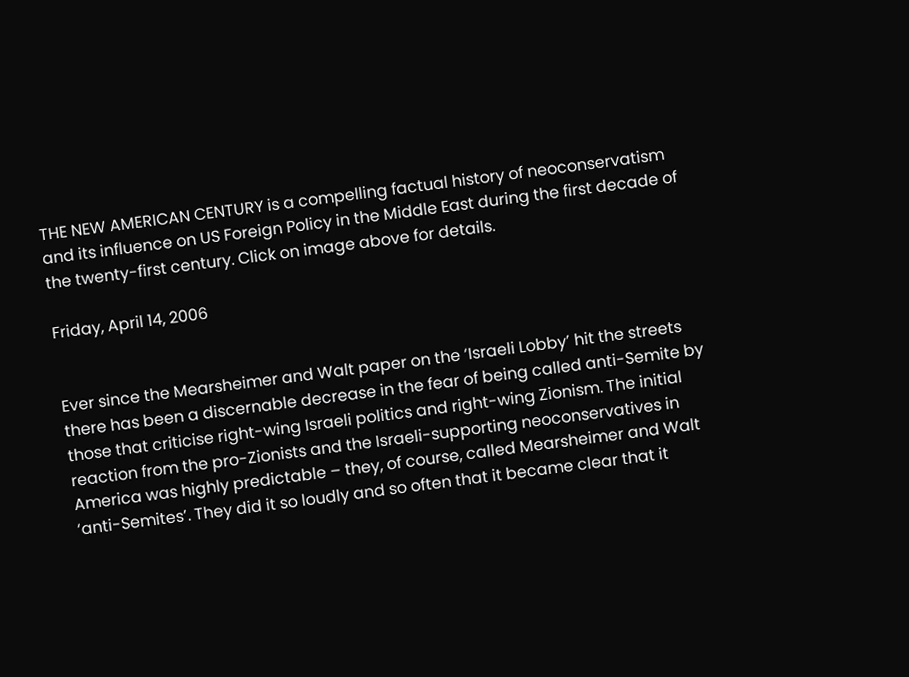THE NEW AMERICAN CENTURY is a compelling factual history of neoconservatism and its influence on US Foreign Policy in the Middle East during the first decade of the twenty-first century. Click on image above for details.

Friday, April 14, 2006


Ever since the Mearsheimer and Walt paper on the ‘Israeli Lobby’ hit the streets there has been a discernable decrease in the fear of being called anti-Semite by those that criticise right-wing Israeli politics and right-wing Zionism. The initial reaction from the pro-Zionists and the Israeli-supporting neoconservatives in America was highly predictable – they, of course, called Mearsheimer and Walt ‘anti-Semites’. They did it so loudly and so often that it became clear that it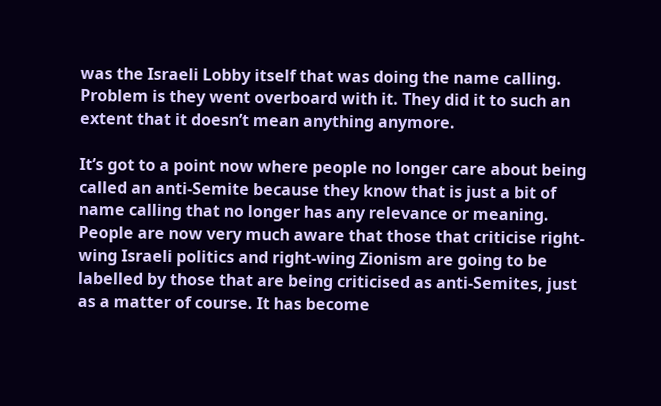was the Israeli Lobby itself that was doing the name calling. Problem is they went overboard with it. They did it to such an extent that it doesn’t mean anything anymore.

It’s got to a point now where people no longer care about being called an anti-Semite because they know that is just a bit of name calling that no longer has any relevance or meaning. People are now very much aware that those that criticise right-wing Israeli politics and right-wing Zionism are going to be labelled by those that are being criticised as anti-Semites, just as a matter of course. It has become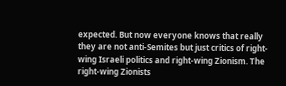expected. But now everyone knows that really they are not anti-Semites but just critics of right-wing Israeli politics and right-wing Zionism. The right-wing Zionists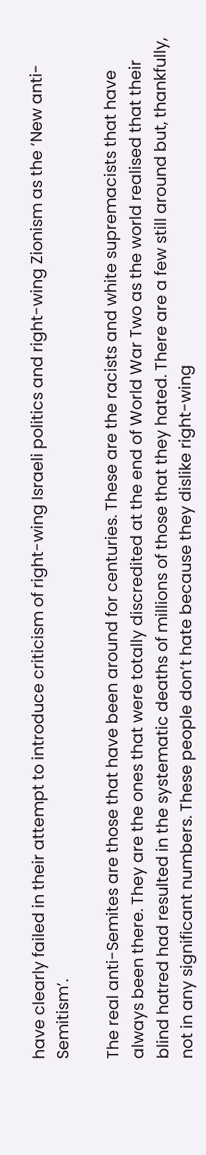have clearly failed in their attempt to introduce criticism of right-wing Israeli politics and right-wing Zionism as the ‘New anti-Semitism’.

The real anti-Semites are those that have been around for centuries. These are the racists and white supremacists that have always been there. They are the ones that were totally discredited at the end of World War Two as the world realised that their blind hatred had resulted in the systematic deaths of millions of those that they hated. There are a few still around but, thankfully, not in any significant numbers. These people don’t hate because they dislike right-wing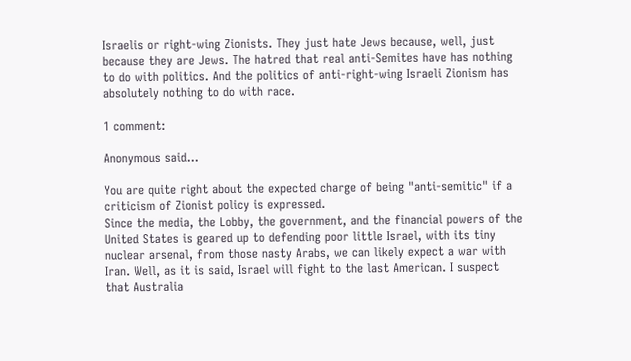Israelis or right-wing Zionists. They just hate Jews because, well, just because they are Jews. The hatred that real anti-Semites have has nothing to do with politics. And the politics of anti-right-wing Israeli Zionism has absolutely nothing to do with race.

1 comment:

Anonymous said...

You are quite right about the expected charge of being "anti-semitic" if a criticism of Zionist policy is expressed.
Since the media, the Lobby, the government, and the financial powers of the United States is geared up to defending poor little Israel, with its tiny nuclear arsenal, from those nasty Arabs, we can likely expect a war with Iran. Well, as it is said, Israel will fight to the last American. I suspect that Australia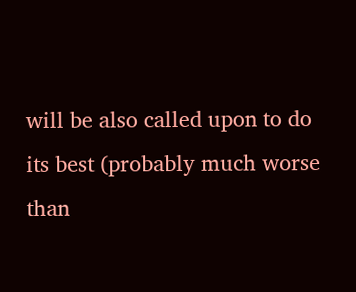will be also called upon to do its best (probably much worse than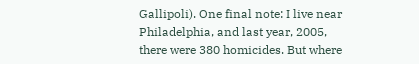Gallipoli). One final note: I live near Philadelphia, and last year, 2005, there were 380 homicides. But where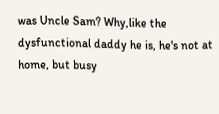was Uncle Sam? Why,like the dysfunctional daddy he is, he's not at home, but busy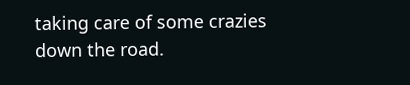taking care of some crazies down the road.